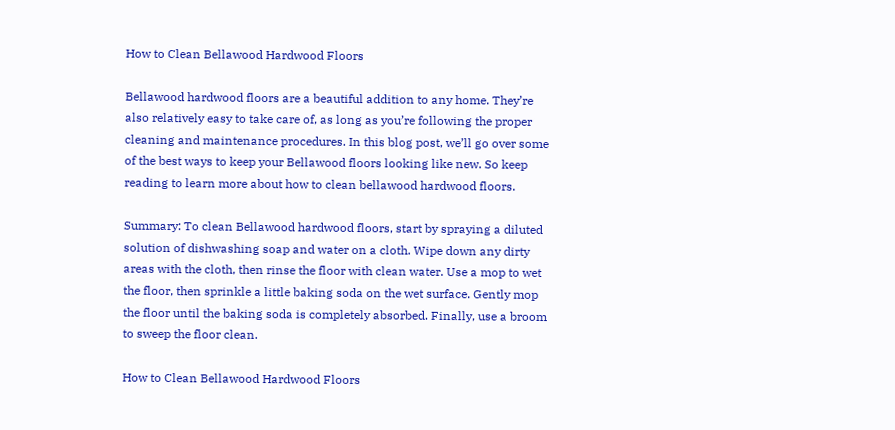How to Clean Bellawood Hardwood Floors

Bellawood hardwood floors are a beautiful addition to any home. They’re also relatively easy to take care of, as long as you’re following the proper cleaning and maintenance procedures. In this blog post, we’ll go over some of the best ways to keep your Bellawood floors looking like new. So keep reading to learn more about how to clean bellawood hardwood floors.

Summary: To clean Bellawood hardwood floors, start by spraying a diluted solution of dishwashing soap and water on a cloth. Wipe down any dirty areas with the cloth, then rinse the floor with clean water. Use a mop to wet the floor, then sprinkle a little baking soda on the wet surface. Gently mop the floor until the baking soda is completely absorbed. Finally, use a broom to sweep the floor clean.

How to Clean Bellawood Hardwood Floors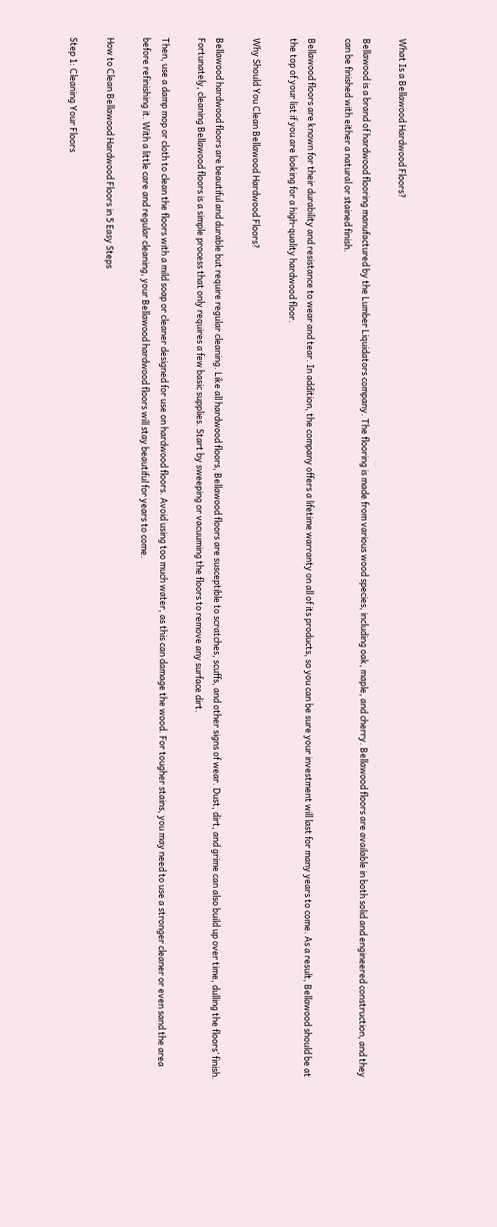What Is a Bellawood Hardwood Floors?

Bellawood is a brand of hardwood flooring manufactured by the Lumber Liquidators company. The flooring is made from various wood species, including oak, maple, and cherry. Bellawood floors are available in both solid and engineered construction, and they can be finished with either a natural or stained finish.

Bellawood floors are known for their durability and resistance to wear and tear. In addition, the company offers a lifetime warranty on all of its products, so you can be sure your investment will last for many years to come. As a result, Bellawood should be at the top of your list if you are looking for a high-quality hardwood floor.

Why Should You Clean Bellawood Hardwood Floors?

Bellawood hardwood floors are beautiful and durable but require regular cleaning. Like all hardwood floors, Bellawood floors are susceptible to scratches, scuffs, and other signs of wear. Dust, dirt, and grime can also build up over time, dulling the floors’ finish. Fortunately, cleaning Bellawood floors is a simple process that only requires a few basic supplies. Start by sweeping or vacuuming the floors to remove any surface dirt.

Then, use a damp mop or cloth to clean the floors with a mild soap or cleaner designed for use on hardwood floors. Avoid using too much water, as this can damage the wood. For tougher stains, you may need to use a stronger cleaner or even sand the area before refinishing it. With a little care and regular cleaning, your Bellawood hardwood floors will stay beautiful for years to come.

How to Clean Bellawood Hardwood Floors in 5 Easy Steps

Step 1: Cleaning Your Floors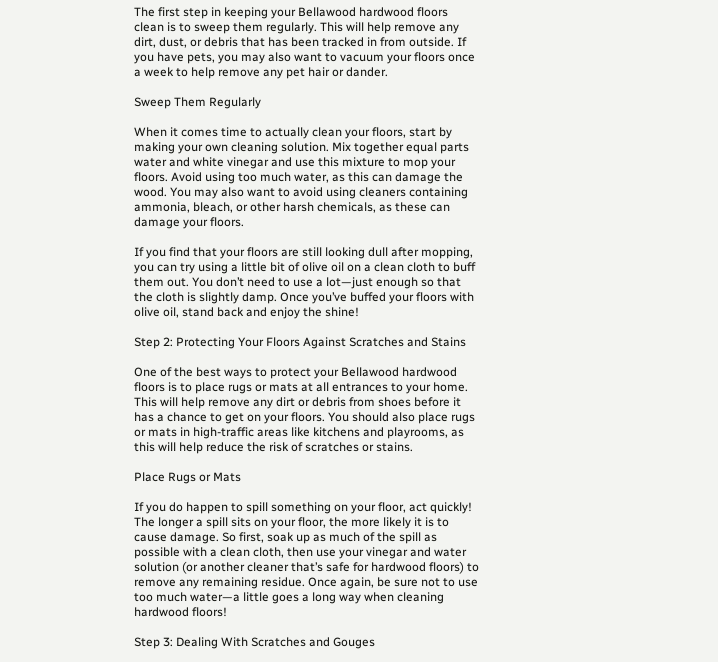The first step in keeping your Bellawood hardwood floors clean is to sweep them regularly. This will help remove any dirt, dust, or debris that has been tracked in from outside. If you have pets, you may also want to vacuum your floors once a week to help remove any pet hair or dander.

Sweep Them Regularly

When it comes time to actually clean your floors, start by making your own cleaning solution. Mix together equal parts water and white vinegar and use this mixture to mop your floors. Avoid using too much water, as this can damage the wood. You may also want to avoid using cleaners containing ammonia, bleach, or other harsh chemicals, as these can damage your floors.

If you find that your floors are still looking dull after mopping, you can try using a little bit of olive oil on a clean cloth to buff them out. You don’t need to use a lot—just enough so that the cloth is slightly damp. Once you’ve buffed your floors with olive oil, stand back and enjoy the shine!

Step 2: Protecting Your Floors Against Scratches and Stains

One of the best ways to protect your Bellawood hardwood floors is to place rugs or mats at all entrances to your home. This will help remove any dirt or debris from shoes before it has a chance to get on your floors. You should also place rugs or mats in high-traffic areas like kitchens and playrooms, as this will help reduce the risk of scratches or stains.

Place Rugs or Mats

If you do happen to spill something on your floor, act quickly! The longer a spill sits on your floor, the more likely it is to cause damage. So first, soak up as much of the spill as possible with a clean cloth, then use your vinegar and water solution (or another cleaner that’s safe for hardwood floors) to remove any remaining residue. Once again, be sure not to use too much water—a little goes a long way when cleaning hardwood floors!

Step 3: Dealing With Scratches and Gouges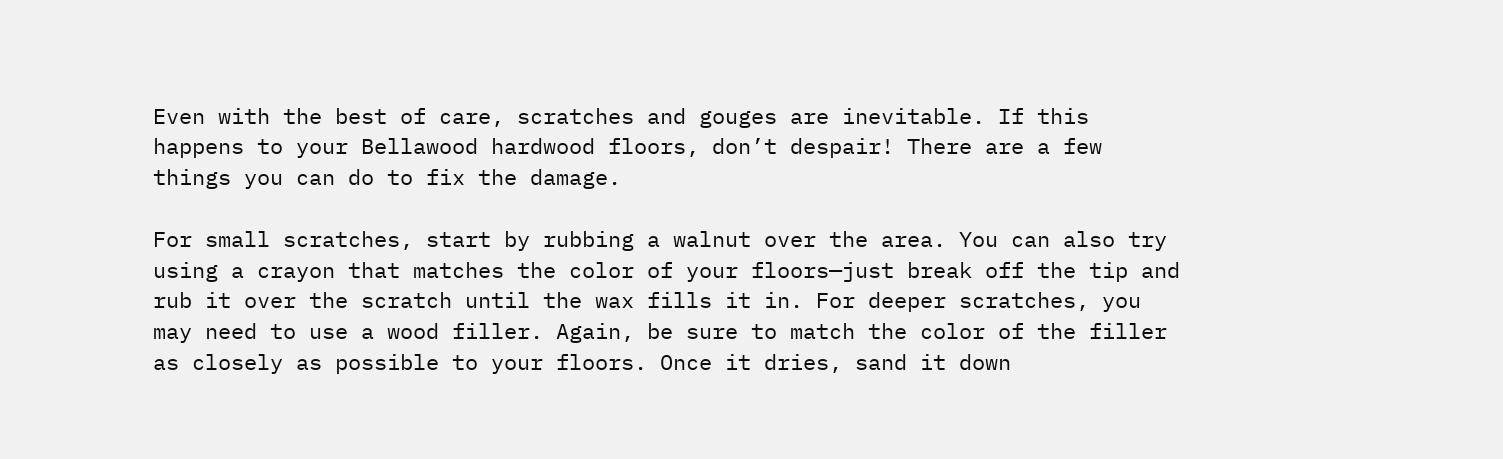Even with the best of care, scratches and gouges are inevitable. If this happens to your Bellawood hardwood floors, don’t despair! There are a few things you can do to fix the damage.

For small scratches, start by rubbing a walnut over the area. You can also try using a crayon that matches the color of your floors—just break off the tip and rub it over the scratch until the wax fills it in. For deeper scratches, you may need to use a wood filler. Again, be sure to match the color of the filler as closely as possible to your floors. Once it dries, sand it down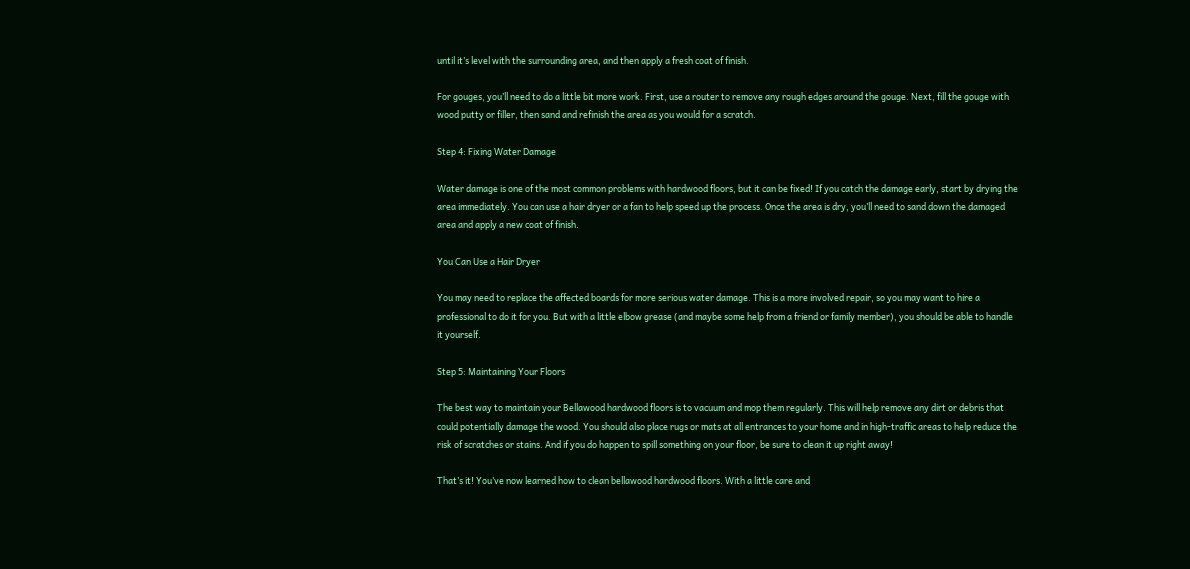until it’s level with the surrounding area, and then apply a fresh coat of finish.

For gouges, you’ll need to do a little bit more work. First, use a router to remove any rough edges around the gouge. Next, fill the gouge with wood putty or filler, then sand and refinish the area as you would for a scratch.

Step 4: Fixing Water Damage

Water damage is one of the most common problems with hardwood floors, but it can be fixed! If you catch the damage early, start by drying the area immediately. You can use a hair dryer or a fan to help speed up the process. Once the area is dry, you’ll need to sand down the damaged area and apply a new coat of finish.

You Can Use a Hair Dryer

You may need to replace the affected boards for more serious water damage. This is a more involved repair, so you may want to hire a professional to do it for you. But with a little elbow grease (and maybe some help from a friend or family member), you should be able to handle it yourself.

Step 5: Maintaining Your Floors

The best way to maintain your Bellawood hardwood floors is to vacuum and mop them regularly. This will help remove any dirt or debris that could potentially damage the wood. You should also place rugs or mats at all entrances to your home and in high-traffic areas to help reduce the risk of scratches or stains. And if you do happen to spill something on your floor, be sure to clean it up right away!

That’s it! You’ve now learned how to clean bellawood hardwood floors. With a little care and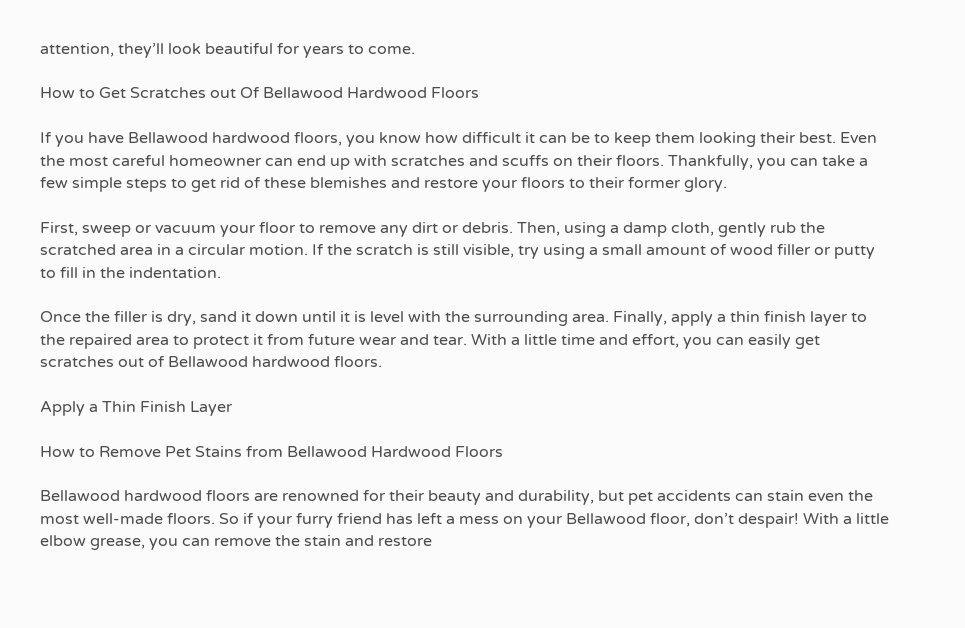attention, they’ll look beautiful for years to come.

How to Get Scratches out Of Bellawood Hardwood Floors

If you have Bellawood hardwood floors, you know how difficult it can be to keep them looking their best. Even the most careful homeowner can end up with scratches and scuffs on their floors. Thankfully, you can take a few simple steps to get rid of these blemishes and restore your floors to their former glory.

First, sweep or vacuum your floor to remove any dirt or debris. Then, using a damp cloth, gently rub the scratched area in a circular motion. If the scratch is still visible, try using a small amount of wood filler or putty to fill in the indentation.

Once the filler is dry, sand it down until it is level with the surrounding area. Finally, apply a thin finish layer to the repaired area to protect it from future wear and tear. With a little time and effort, you can easily get scratches out of Bellawood hardwood floors.

Apply a Thin Finish Layer

How to Remove Pet Stains from Bellawood Hardwood Floors

Bellawood hardwood floors are renowned for their beauty and durability, but pet accidents can stain even the most well-made floors. So if your furry friend has left a mess on your Bellawood floor, don’t despair! With a little elbow grease, you can remove the stain and restore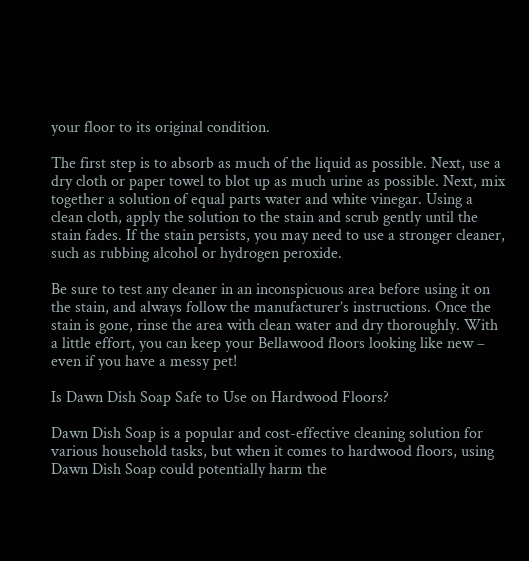your floor to its original condition.

The first step is to absorb as much of the liquid as possible. Next, use a dry cloth or paper towel to blot up as much urine as possible. Next, mix together a solution of equal parts water and white vinegar. Using a clean cloth, apply the solution to the stain and scrub gently until the stain fades. If the stain persists, you may need to use a stronger cleaner, such as rubbing alcohol or hydrogen peroxide.

Be sure to test any cleaner in an inconspicuous area before using it on the stain, and always follow the manufacturer’s instructions. Once the stain is gone, rinse the area with clean water and dry thoroughly. With a little effort, you can keep your Bellawood floors looking like new – even if you have a messy pet!

Is Dawn Dish Soap Safe to Use on Hardwood Floors?

Dawn Dish Soap is a popular and cost-effective cleaning solution for various household tasks, but when it comes to hardwood floors, using Dawn Dish Soap could potentially harm the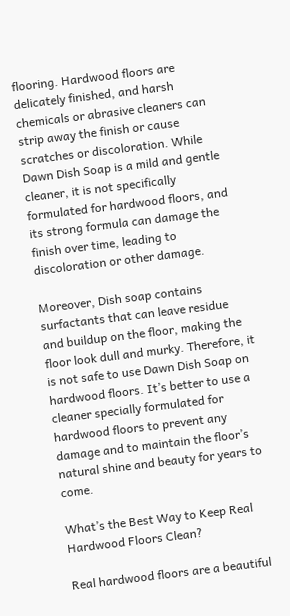flooring. Hardwood floors are delicately finished, and harsh chemicals or abrasive cleaners can strip away the finish or cause scratches or discoloration. While Dawn Dish Soap is a mild and gentle cleaner, it is not specifically formulated for hardwood floors, and its strong formula can damage the finish over time, leading to discoloration or other damage.

Moreover, Dish soap contains surfactants that can leave residue and buildup on the floor, making the floor look dull and murky. Therefore, it is not safe to use Dawn Dish Soap on hardwood floors. It’s better to use a cleaner specially formulated for hardwood floors to prevent any damage and to maintain the floor’s natural shine and beauty for years to come.

What’s the Best Way to Keep Real Hardwood Floors Clean?

Real hardwood floors are a beautiful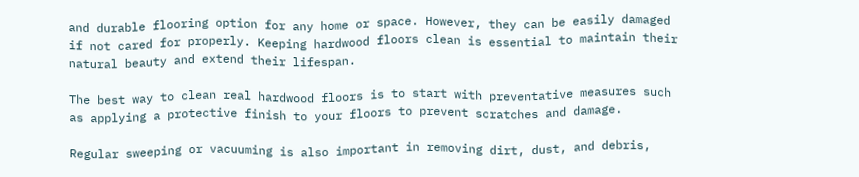and durable flooring option for any home or space. However, they can be easily damaged if not cared for properly. Keeping hardwood floors clean is essential to maintain their natural beauty and extend their lifespan.

The best way to clean real hardwood floors is to start with preventative measures such as applying a protective finish to your floors to prevent scratches and damage.

Regular sweeping or vacuuming is also important in removing dirt, dust, and debris,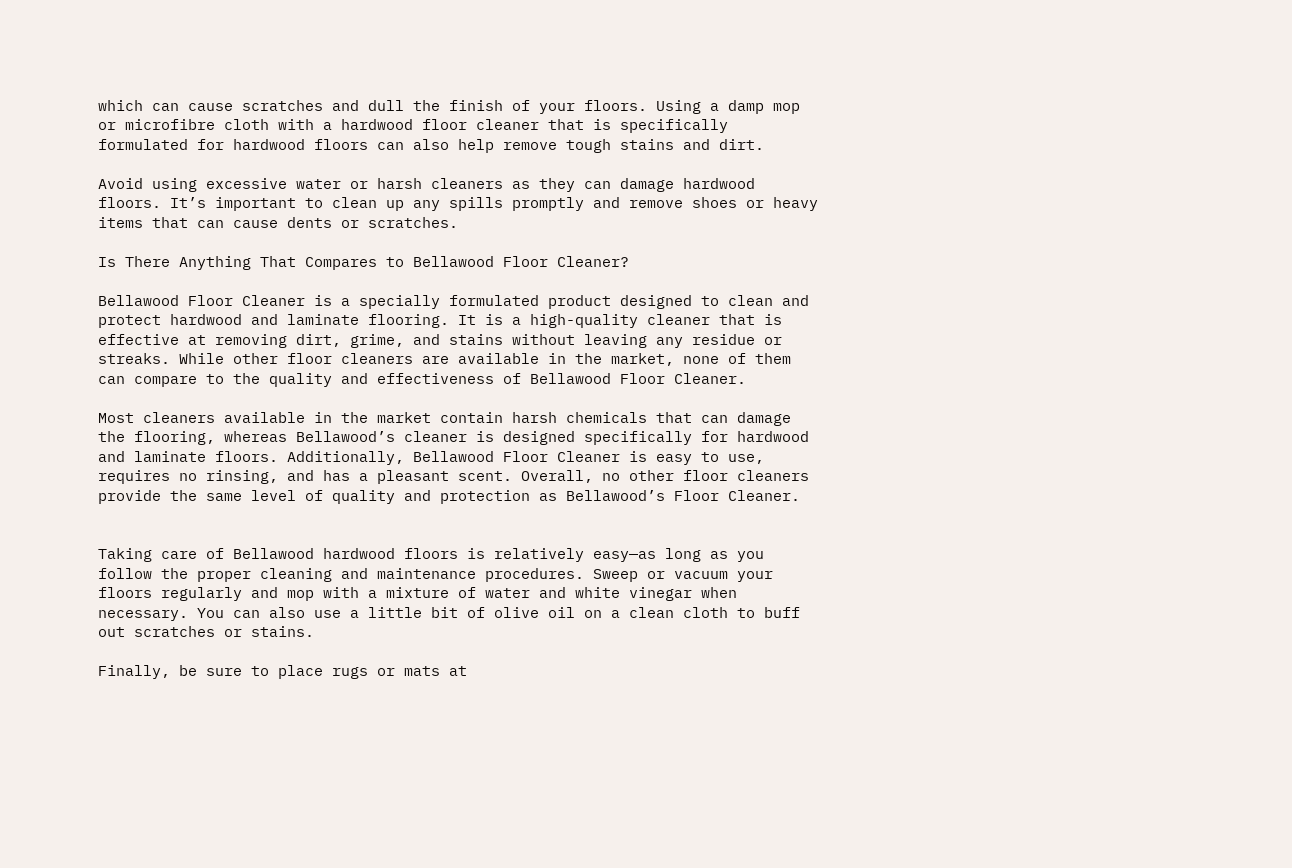which can cause scratches and dull the finish of your floors. Using a damp mop or microfibre cloth with a hardwood floor cleaner that is specifically formulated for hardwood floors can also help remove tough stains and dirt.

Avoid using excessive water or harsh cleaners as they can damage hardwood floors. It’s important to clean up any spills promptly and remove shoes or heavy items that can cause dents or scratches.

Is There Anything That Compares to Bellawood Floor Cleaner?

Bellawood Floor Cleaner is a specially formulated product designed to clean and protect hardwood and laminate flooring. It is a high-quality cleaner that is effective at removing dirt, grime, and stains without leaving any residue or streaks. While other floor cleaners are available in the market, none of them can compare to the quality and effectiveness of Bellawood Floor Cleaner.

Most cleaners available in the market contain harsh chemicals that can damage the flooring, whereas Bellawood’s cleaner is designed specifically for hardwood and laminate floors. Additionally, Bellawood Floor Cleaner is easy to use, requires no rinsing, and has a pleasant scent. Overall, no other floor cleaners provide the same level of quality and protection as Bellawood’s Floor Cleaner.


Taking care of Bellawood hardwood floors is relatively easy—as long as you follow the proper cleaning and maintenance procedures. Sweep or vacuum your floors regularly and mop with a mixture of water and white vinegar when necessary. You can also use a little bit of olive oil on a clean cloth to buff out scratches or stains.

Finally, be sure to place rugs or mats at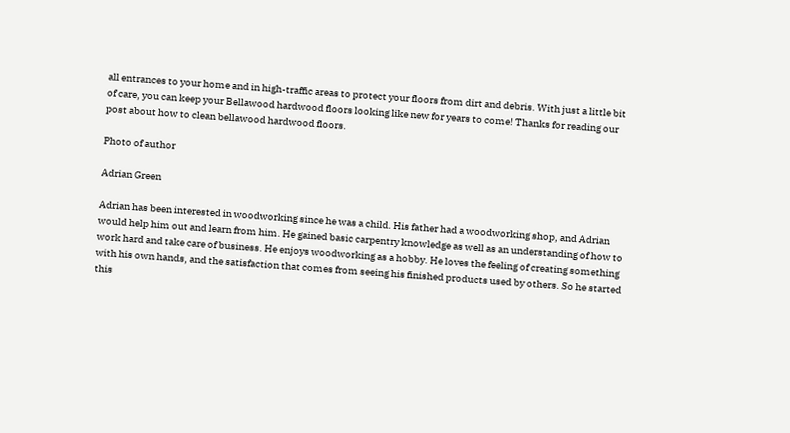all entrances to your home and in high-traffic areas to protect your floors from dirt and debris. With just a little bit of care, you can keep your Bellawood hardwood floors looking like new for years to come! Thanks for reading our post about how to clean bellawood hardwood floors.

Photo of author

Adrian Green

Adrian has been interested in woodworking since he was a child. His father had a woodworking shop, and Adrian would help him out and learn from him. He gained basic carpentry knowledge as well as an understanding of how to work hard and take care of business. He enjoys woodworking as a hobby. He loves the feeling of creating something with his own hands, and the satisfaction that comes from seeing his finished products used by others. So he started this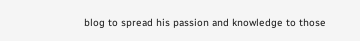blog to spread his passion and knowledge to those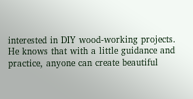interested in DIY wood-working projects. He knows that with a little guidance and practice, anyone can create beautiful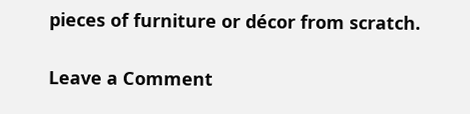pieces of furniture or décor from scratch.

Leave a Comment